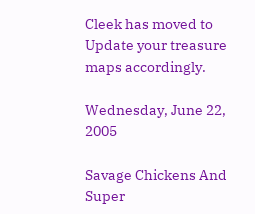Cleek has moved to
Update your treasure maps accordingly.

Wednesday, June 22, 2005

Savage Chickens And Super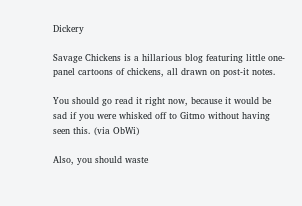Dickery

Savage Chickens is a hillarious blog featuring little one-panel cartoons of chickens, all drawn on post-it notes.

You should go read it right now, because it would be sad if you were whisked off to Gitmo without having seen this. (via ObWi)

Also, you should waste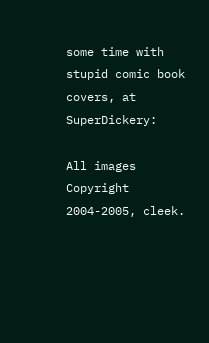some time with stupid comic book covers, at SuperDickery:

All images Copyright 2004-2005, cleek.